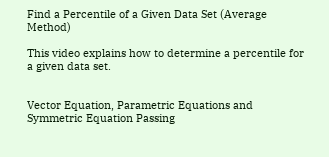Find a Percentile of a Given Data Set (Average Method)

This video explains how to determine a percentile for a given data set.


Vector Equation, Parametric Equations and Symmetric Equation Passing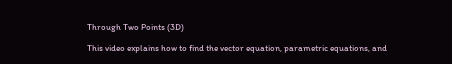Through Two Points (3D)

This video explains how to find the vector equation, parametric equations, and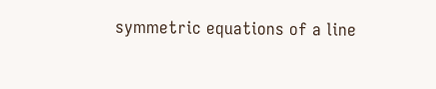symmetric equations of a line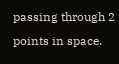passing through 2 points in space.